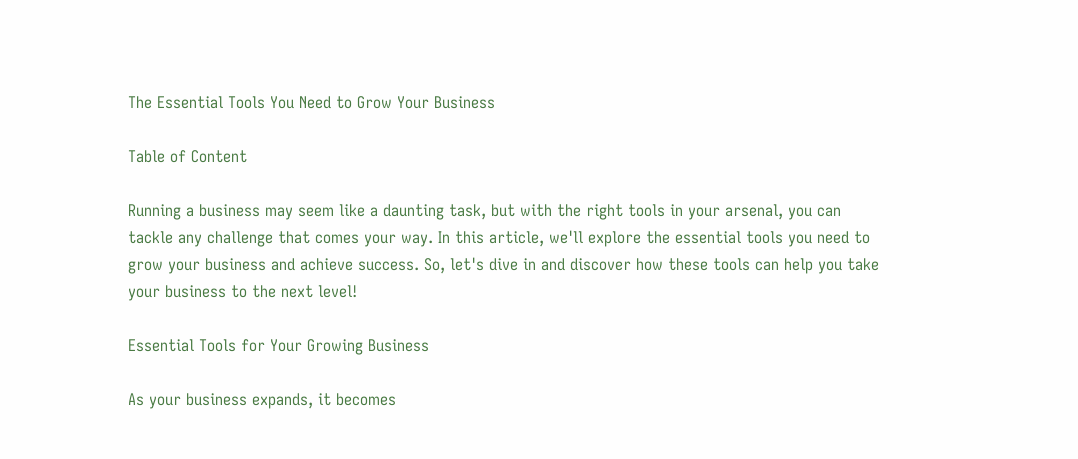The Essential Tools You Need to Grow Your Business

Table of Content

Running a business may seem like a daunting task, but with the right tools in your arsenal, you can tackle any challenge that comes your way. In this article, we'll explore the essential tools you need to grow your business and achieve success. So, let's dive in and discover how these tools can help you take your business to the next level!

Essential Tools for Your Growing Business

As your business expands, it becomes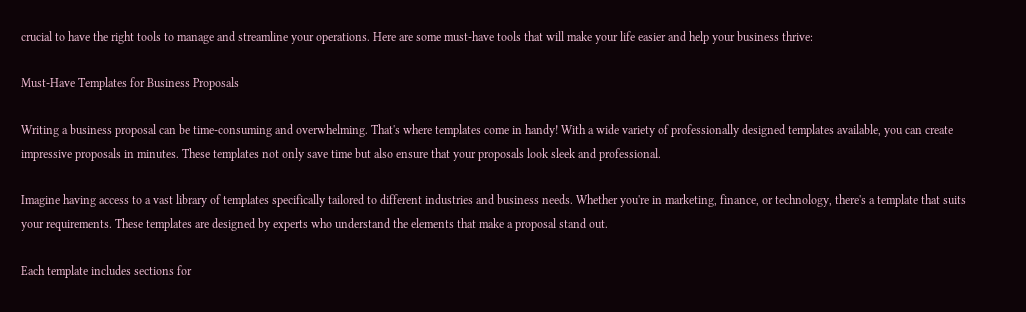crucial to have the right tools to manage and streamline your operations. Here are some must-have tools that will make your life easier and help your business thrive:

Must-Have Templates for Business Proposals

Writing a business proposal can be time-consuming and overwhelming. That's where templates come in handy! With a wide variety of professionally designed templates available, you can create impressive proposals in minutes. These templates not only save time but also ensure that your proposals look sleek and professional.

Imagine having access to a vast library of templates specifically tailored to different industries and business needs. Whether you're in marketing, finance, or technology, there's a template that suits your requirements. These templates are designed by experts who understand the elements that make a proposal stand out.

Each template includes sections for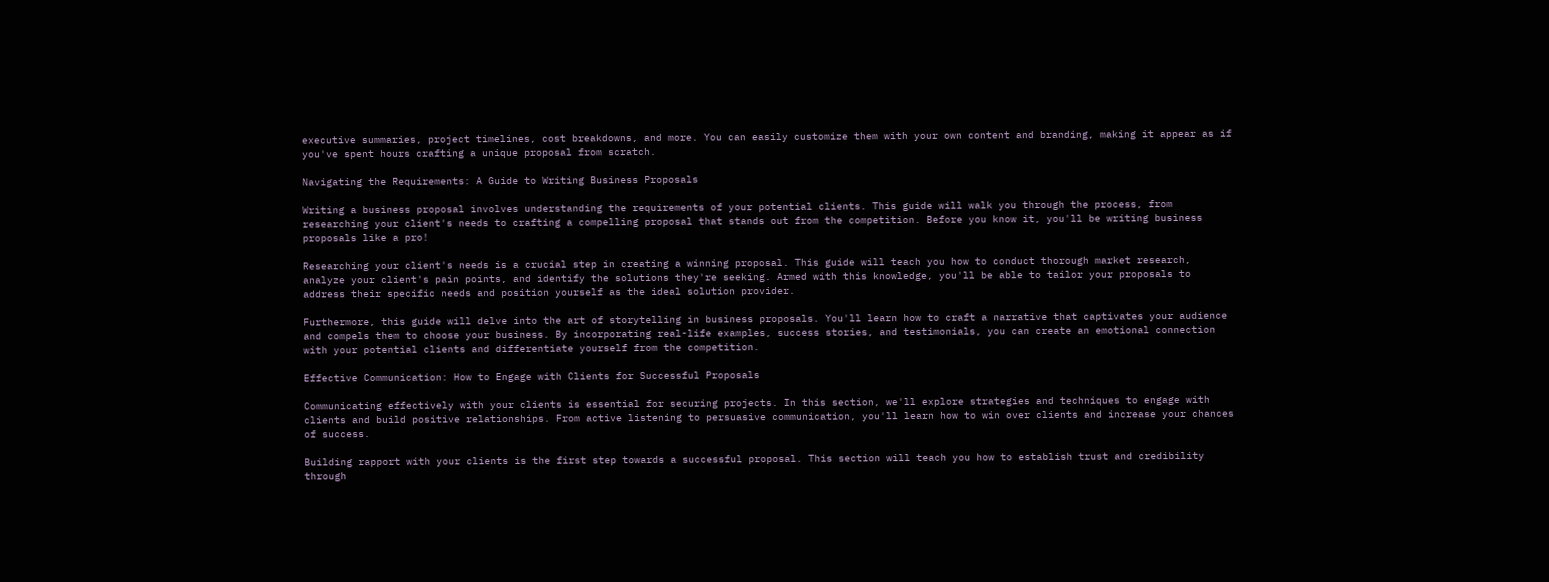executive summaries, project timelines, cost breakdowns, and more. You can easily customize them with your own content and branding, making it appear as if you've spent hours crafting a unique proposal from scratch.

Navigating the Requirements: A Guide to Writing Business Proposals

Writing a business proposal involves understanding the requirements of your potential clients. This guide will walk you through the process, from researching your client's needs to crafting a compelling proposal that stands out from the competition. Before you know it, you'll be writing business proposals like a pro!

Researching your client's needs is a crucial step in creating a winning proposal. This guide will teach you how to conduct thorough market research, analyze your client's pain points, and identify the solutions they're seeking. Armed with this knowledge, you'll be able to tailor your proposals to address their specific needs and position yourself as the ideal solution provider.

Furthermore, this guide will delve into the art of storytelling in business proposals. You'll learn how to craft a narrative that captivates your audience and compels them to choose your business. By incorporating real-life examples, success stories, and testimonials, you can create an emotional connection with your potential clients and differentiate yourself from the competition.

Effective Communication: How to Engage with Clients for Successful Proposals

Communicating effectively with your clients is essential for securing projects. In this section, we'll explore strategies and techniques to engage with clients and build positive relationships. From active listening to persuasive communication, you'll learn how to win over clients and increase your chances of success.

Building rapport with your clients is the first step towards a successful proposal. This section will teach you how to establish trust and credibility through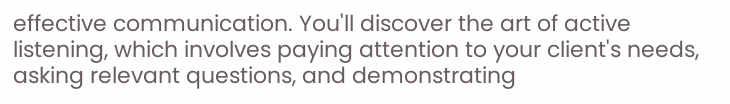effective communication. You'll discover the art of active listening, which involves paying attention to your client's needs, asking relevant questions, and demonstrating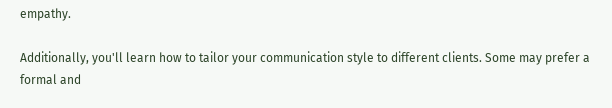empathy.

Additionally, you'll learn how to tailor your communication style to different clients. Some may prefer a formal and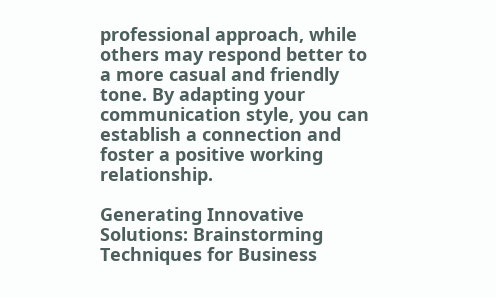professional approach, while others may respond better to a more casual and friendly tone. By adapting your communication style, you can establish a connection and foster a positive working relationship.

Generating Innovative Solutions: Brainstorming Techniques for Business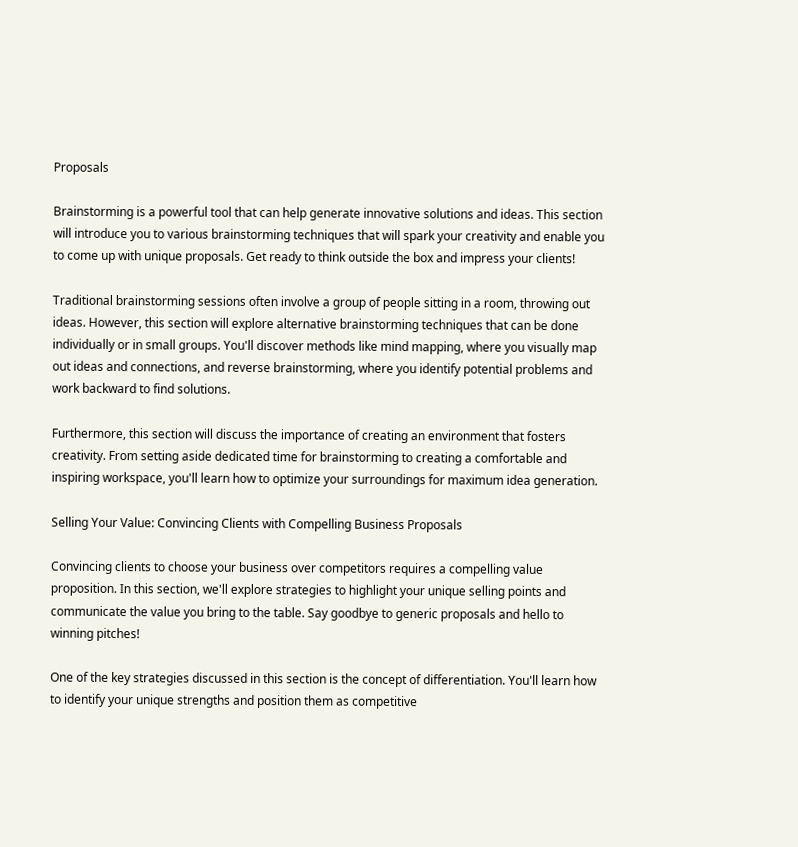Proposals

Brainstorming is a powerful tool that can help generate innovative solutions and ideas. This section will introduce you to various brainstorming techniques that will spark your creativity and enable you to come up with unique proposals. Get ready to think outside the box and impress your clients!

Traditional brainstorming sessions often involve a group of people sitting in a room, throwing out ideas. However, this section will explore alternative brainstorming techniques that can be done individually or in small groups. You'll discover methods like mind mapping, where you visually map out ideas and connections, and reverse brainstorming, where you identify potential problems and work backward to find solutions.

Furthermore, this section will discuss the importance of creating an environment that fosters creativity. From setting aside dedicated time for brainstorming to creating a comfortable and inspiring workspace, you'll learn how to optimize your surroundings for maximum idea generation.

Selling Your Value: Convincing Clients with Compelling Business Proposals

Convincing clients to choose your business over competitors requires a compelling value proposition. In this section, we'll explore strategies to highlight your unique selling points and communicate the value you bring to the table. Say goodbye to generic proposals and hello to winning pitches!

One of the key strategies discussed in this section is the concept of differentiation. You'll learn how to identify your unique strengths and position them as competitive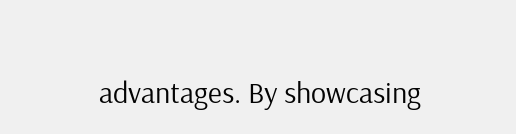advantages. By showcasing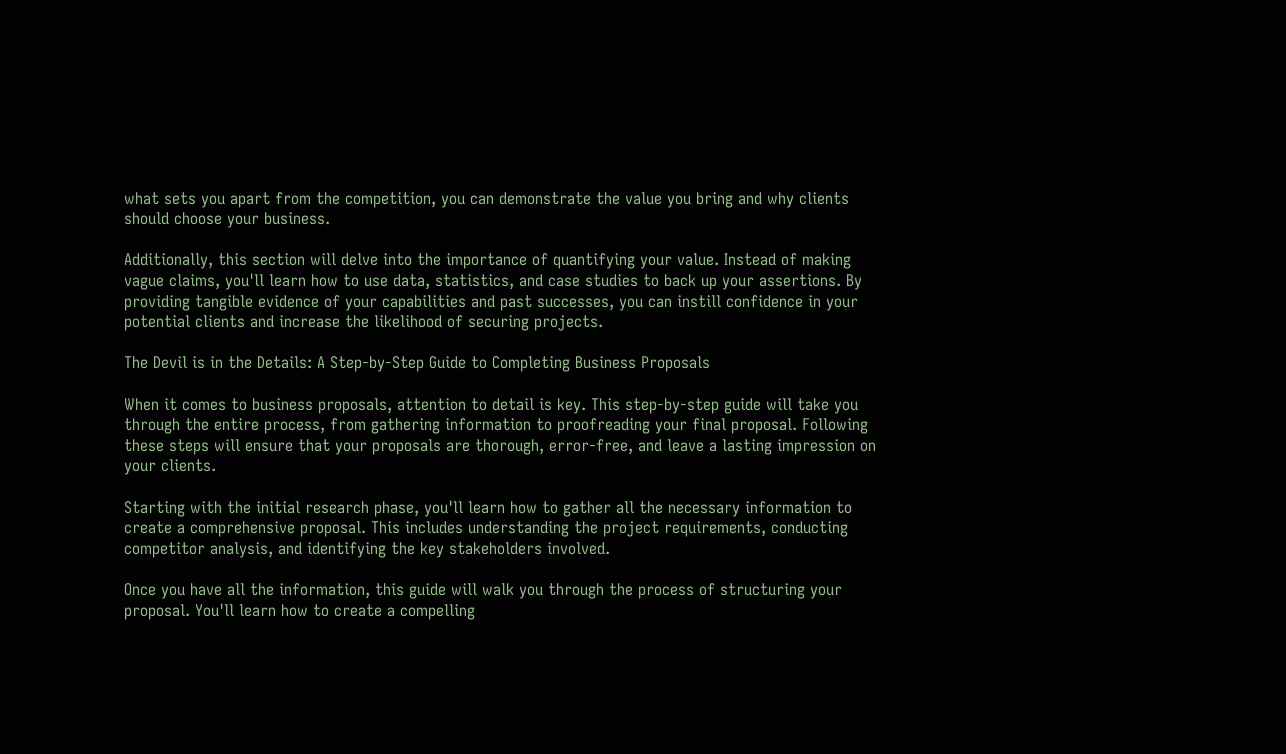what sets you apart from the competition, you can demonstrate the value you bring and why clients should choose your business.

Additionally, this section will delve into the importance of quantifying your value. Instead of making vague claims, you'll learn how to use data, statistics, and case studies to back up your assertions. By providing tangible evidence of your capabilities and past successes, you can instill confidence in your potential clients and increase the likelihood of securing projects.

The Devil is in the Details: A Step-by-Step Guide to Completing Business Proposals

When it comes to business proposals, attention to detail is key. This step-by-step guide will take you through the entire process, from gathering information to proofreading your final proposal. Following these steps will ensure that your proposals are thorough, error-free, and leave a lasting impression on your clients.

Starting with the initial research phase, you'll learn how to gather all the necessary information to create a comprehensive proposal. This includes understanding the project requirements, conducting competitor analysis, and identifying the key stakeholders involved.

Once you have all the information, this guide will walk you through the process of structuring your proposal. You'll learn how to create a compelling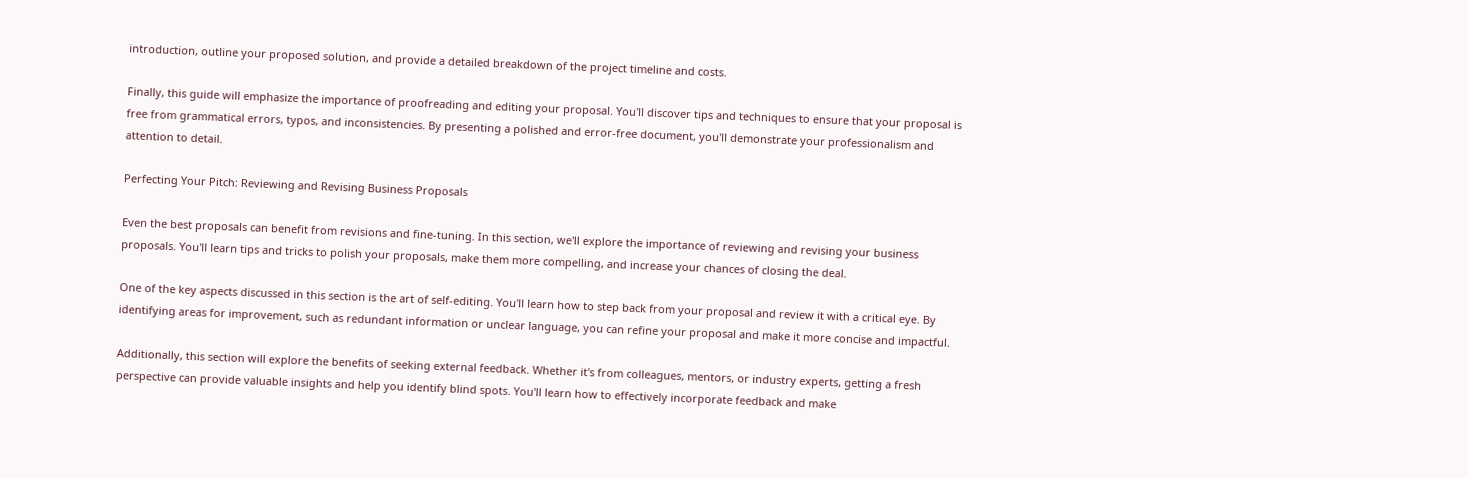introduction, outline your proposed solution, and provide a detailed breakdown of the project timeline and costs.

Finally, this guide will emphasize the importance of proofreading and editing your proposal. You'll discover tips and techniques to ensure that your proposal is free from grammatical errors, typos, and inconsistencies. By presenting a polished and error-free document, you'll demonstrate your professionalism and attention to detail.

Perfecting Your Pitch: Reviewing and Revising Business Proposals

Even the best proposals can benefit from revisions and fine-tuning. In this section, we'll explore the importance of reviewing and revising your business proposals. You'll learn tips and tricks to polish your proposals, make them more compelling, and increase your chances of closing the deal.

One of the key aspects discussed in this section is the art of self-editing. You'll learn how to step back from your proposal and review it with a critical eye. By identifying areas for improvement, such as redundant information or unclear language, you can refine your proposal and make it more concise and impactful.

Additionally, this section will explore the benefits of seeking external feedback. Whether it's from colleagues, mentors, or industry experts, getting a fresh perspective can provide valuable insights and help you identify blind spots. You'll learn how to effectively incorporate feedback and make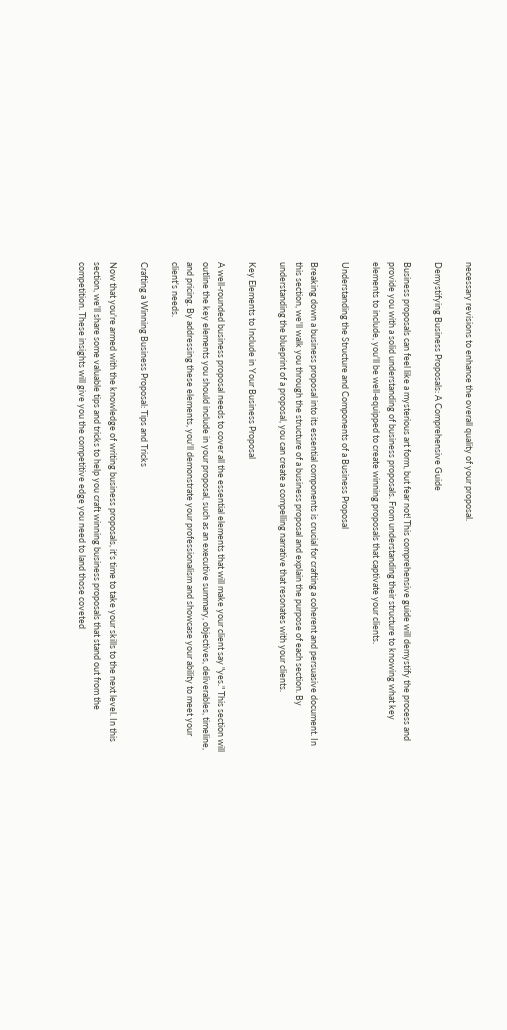necessary revisions to enhance the overall quality of your proposal.

Demystifying Business Proposals: A Comprehensive Guide

Business proposals can feel like a mysterious art form, but fear not! This comprehensive guide will demystify the process and provide you with a solid understanding of business proposals. From understanding their structure to knowing what key elements to include, you'll be well-equipped to create winning proposals that captivate your clients.

Understanding the Structure and Components of a Business Proposal

Breaking down a business proposal into its essential components is crucial for crafting a coherent and persuasive document. In this section, we'll walk you through the structure of a business proposal and explain the purpose of each section. By understanding the blueprint of a proposal, you can create a compelling narrative that resonates with your clients.

Key Elements to Include in Your Business Proposal

A well-rounded business proposal needs to cover all the essential elements that will make your client say "yes." This section will outline the key elements you should include in your proposal, such as an executive summary, objectives, deliverables, timeline, and pricing. By addressing these elements, you'll demonstrate your professionalism and showcase your ability to meet your client's needs.

Crafting a Winning Business Proposal: Tips and Tricks

Now that you're armed with the knowledge of writing business proposals, it's time to take your skills to the next level. In this section, we'll share some valuable tips and tricks to help you craft winning business proposals that stand out from the competition. These insights will give you the competitive edge you need to land those coveted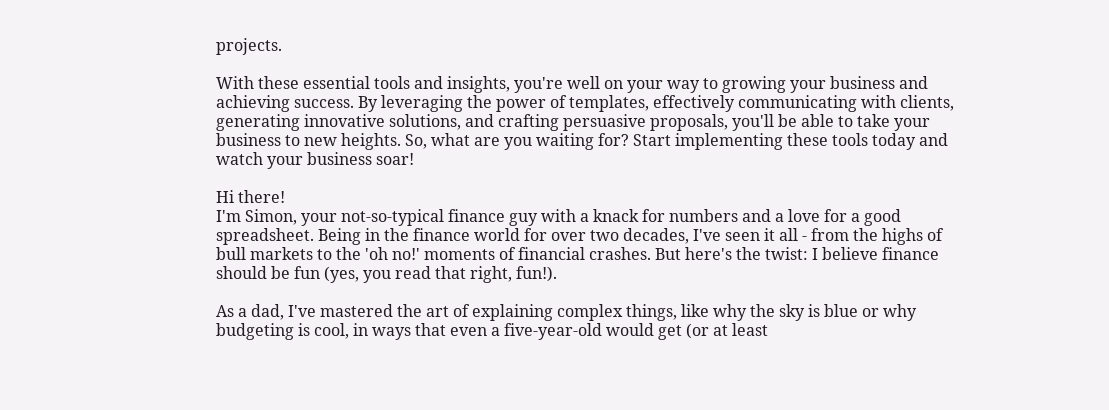projects.

With these essential tools and insights, you're well on your way to growing your business and achieving success. By leveraging the power of templates, effectively communicating with clients, generating innovative solutions, and crafting persuasive proposals, you'll be able to take your business to new heights. So, what are you waiting for? Start implementing these tools today and watch your business soar!

Hi there!
I'm Simon, your not-so-typical finance guy with a knack for numbers and a love for a good spreadsheet. Being in the finance world for over two decades, I've seen it all - from the highs of bull markets to the 'oh no!' moments of financial crashes. But here's the twist: I believe finance should be fun (yes, you read that right, fun!).

As a dad, I've mastered the art of explaining complex things, like why the sky is blue or why budgeting is cool, in ways that even a five-year-old would get (or at least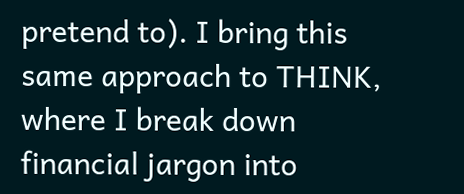pretend to). I bring this same approach to THINK, where I break down financial jargon into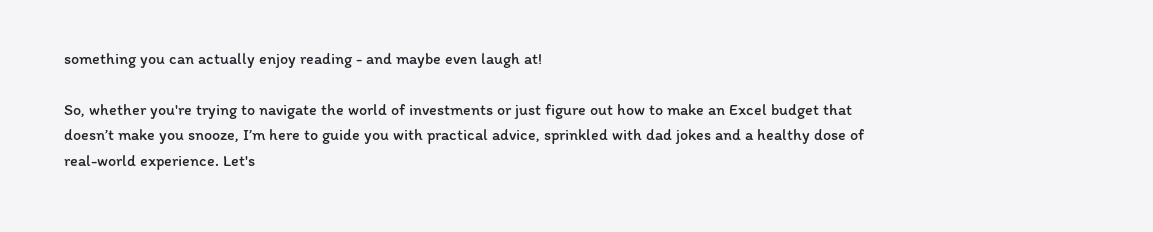something you can actually enjoy reading - and maybe even laugh at!

So, whether you're trying to navigate the world of investments or just figure out how to make an Excel budget that doesn’t make you snooze, I’m here to guide you with practical advice, sprinkled with dad jokes and a healthy dose of real-world experience. Let's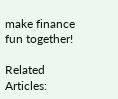make finance fun together!

Related Articles: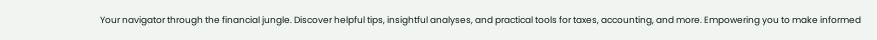Your navigator through the financial jungle. Discover helpful tips, insightful analyses, and practical tools for taxes, accounting, and more. Empowering you to make informed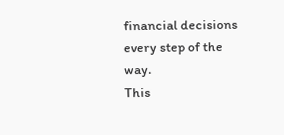financial decisions every step of the way.
This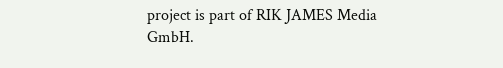project is part of RIK JAMES Media GmbH.